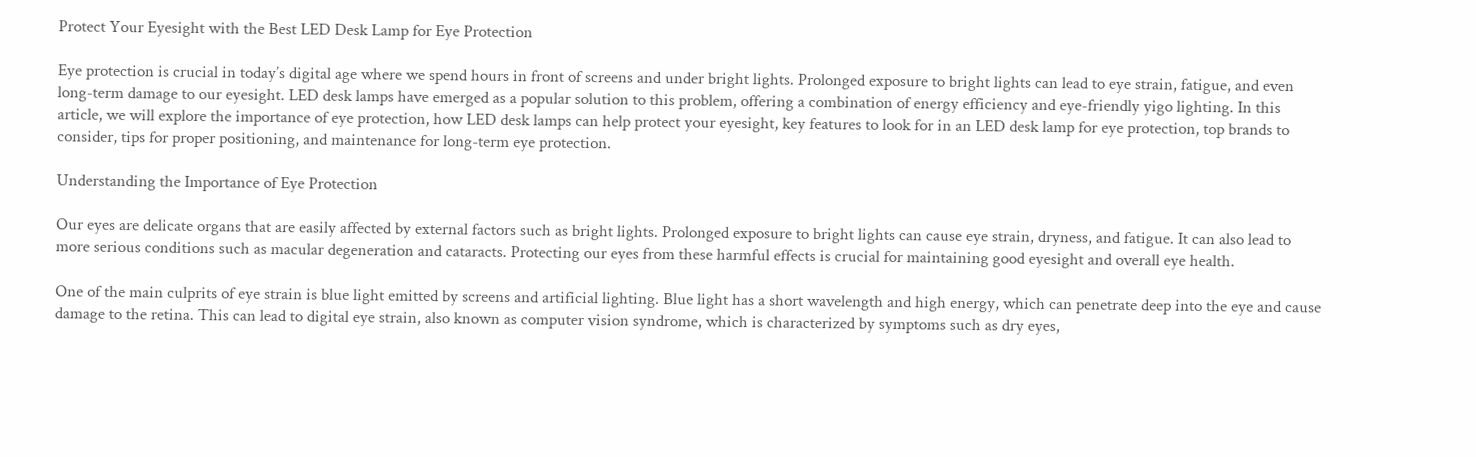Protect Your Eyesight with the Best LED Desk Lamp for Eye Protection

Eye protection is crucial in today’s digital age where we spend hours in front of screens and under bright lights. Prolonged exposure to bright lights can lead to eye strain, fatigue, and even long-term damage to our eyesight. LED desk lamps have emerged as a popular solution to this problem, offering a combination of energy efficiency and eye-friendly yigo lighting. In this article, we will explore the importance of eye protection, how LED desk lamps can help protect your eyesight, key features to look for in an LED desk lamp for eye protection, top brands to consider, tips for proper positioning, and maintenance for long-term eye protection.

Understanding the Importance of Eye Protection

Our eyes are delicate organs that are easily affected by external factors such as bright lights. Prolonged exposure to bright lights can cause eye strain, dryness, and fatigue. It can also lead to more serious conditions such as macular degeneration and cataracts. Protecting our eyes from these harmful effects is crucial for maintaining good eyesight and overall eye health.

One of the main culprits of eye strain is blue light emitted by screens and artificial lighting. Blue light has a short wavelength and high energy, which can penetrate deep into the eye and cause damage to the retina. This can lead to digital eye strain, also known as computer vision syndrome, which is characterized by symptoms such as dry eyes,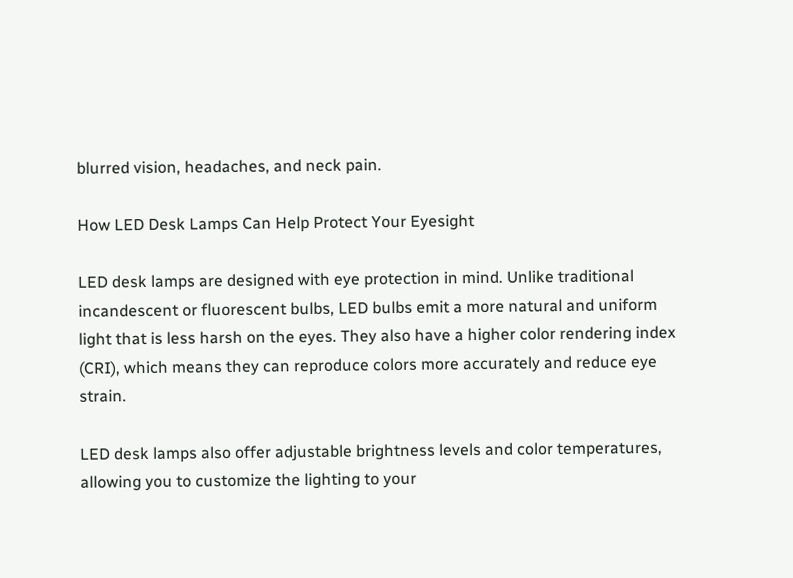blurred vision, headaches, and neck pain.

How LED Desk Lamps Can Help Protect Your Eyesight

LED desk lamps are designed with eye protection in mind. Unlike traditional incandescent or fluorescent bulbs, LED bulbs emit a more natural and uniform light that is less harsh on the eyes. They also have a higher color rendering index (CRI), which means they can reproduce colors more accurately and reduce eye strain.

LED desk lamps also offer adjustable brightness levels and color temperatures, allowing you to customize the lighting to your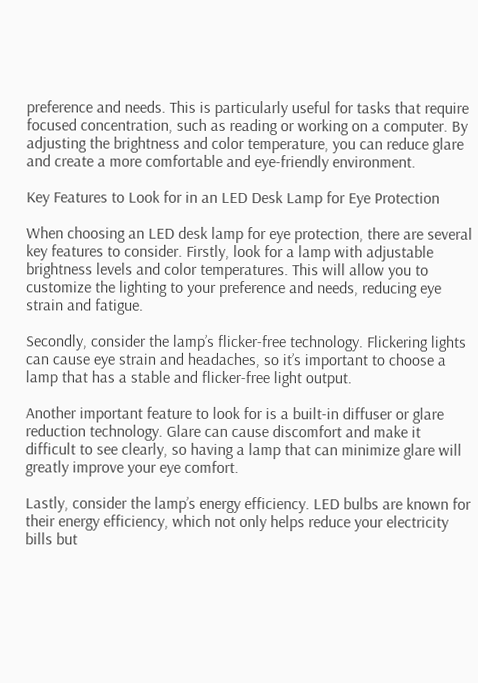preference and needs. This is particularly useful for tasks that require focused concentration, such as reading or working on a computer. By adjusting the brightness and color temperature, you can reduce glare and create a more comfortable and eye-friendly environment.

Key Features to Look for in an LED Desk Lamp for Eye Protection

When choosing an LED desk lamp for eye protection, there are several key features to consider. Firstly, look for a lamp with adjustable brightness levels and color temperatures. This will allow you to customize the lighting to your preference and needs, reducing eye strain and fatigue.

Secondly, consider the lamp’s flicker-free technology. Flickering lights can cause eye strain and headaches, so it’s important to choose a lamp that has a stable and flicker-free light output.

Another important feature to look for is a built-in diffuser or glare reduction technology. Glare can cause discomfort and make it difficult to see clearly, so having a lamp that can minimize glare will greatly improve your eye comfort.

Lastly, consider the lamp’s energy efficiency. LED bulbs are known for their energy efficiency, which not only helps reduce your electricity bills but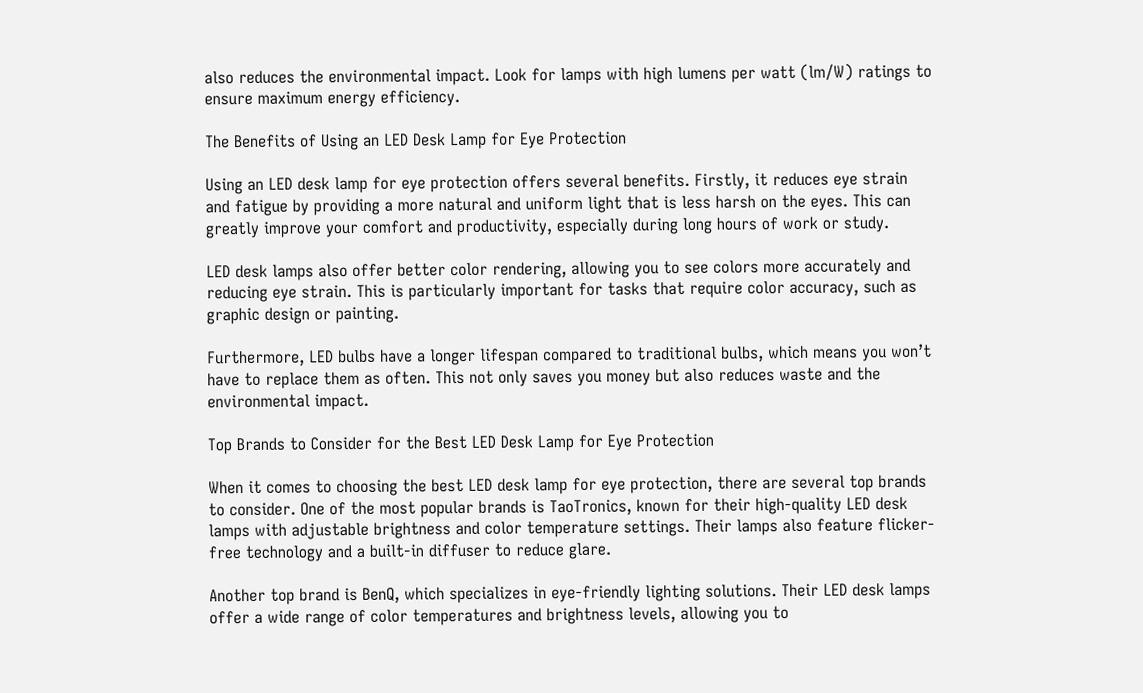also reduces the environmental impact. Look for lamps with high lumens per watt (lm/W) ratings to ensure maximum energy efficiency.

The Benefits of Using an LED Desk Lamp for Eye Protection

Using an LED desk lamp for eye protection offers several benefits. Firstly, it reduces eye strain and fatigue by providing a more natural and uniform light that is less harsh on the eyes. This can greatly improve your comfort and productivity, especially during long hours of work or study.

LED desk lamps also offer better color rendering, allowing you to see colors more accurately and reducing eye strain. This is particularly important for tasks that require color accuracy, such as graphic design or painting.

Furthermore, LED bulbs have a longer lifespan compared to traditional bulbs, which means you won’t have to replace them as often. This not only saves you money but also reduces waste and the environmental impact.

Top Brands to Consider for the Best LED Desk Lamp for Eye Protection

When it comes to choosing the best LED desk lamp for eye protection, there are several top brands to consider. One of the most popular brands is TaoTronics, known for their high-quality LED desk lamps with adjustable brightness and color temperature settings. Their lamps also feature flicker-free technology and a built-in diffuser to reduce glare.

Another top brand is BenQ, which specializes in eye-friendly lighting solutions. Their LED desk lamps offer a wide range of color temperatures and brightness levels, allowing you to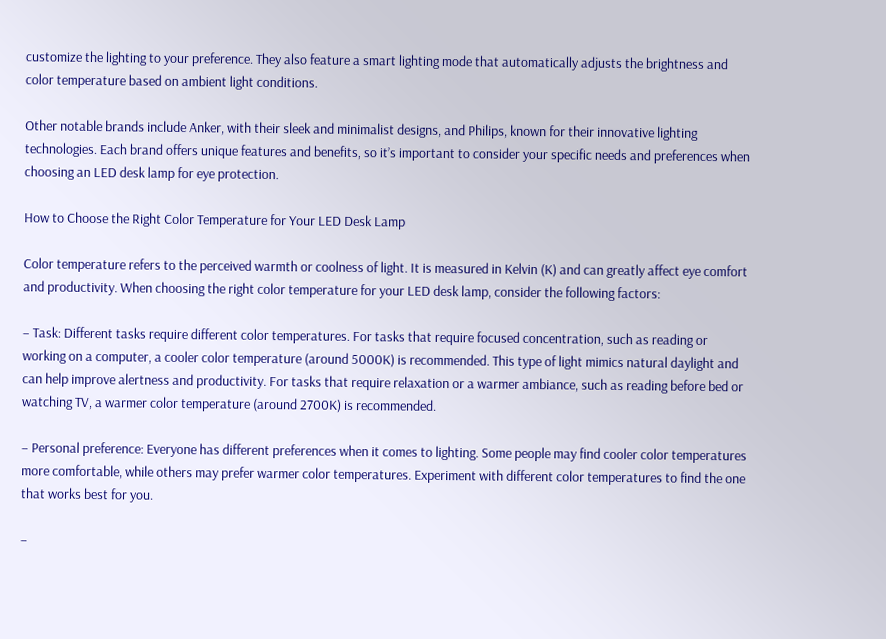customize the lighting to your preference. They also feature a smart lighting mode that automatically adjusts the brightness and color temperature based on ambient light conditions.

Other notable brands include Anker, with their sleek and minimalist designs, and Philips, known for their innovative lighting technologies. Each brand offers unique features and benefits, so it’s important to consider your specific needs and preferences when choosing an LED desk lamp for eye protection.

How to Choose the Right Color Temperature for Your LED Desk Lamp

Color temperature refers to the perceived warmth or coolness of light. It is measured in Kelvin (K) and can greatly affect eye comfort and productivity. When choosing the right color temperature for your LED desk lamp, consider the following factors:

– Task: Different tasks require different color temperatures. For tasks that require focused concentration, such as reading or working on a computer, a cooler color temperature (around 5000K) is recommended. This type of light mimics natural daylight and can help improve alertness and productivity. For tasks that require relaxation or a warmer ambiance, such as reading before bed or watching TV, a warmer color temperature (around 2700K) is recommended.

– Personal preference: Everyone has different preferences when it comes to lighting. Some people may find cooler color temperatures more comfortable, while others may prefer warmer color temperatures. Experiment with different color temperatures to find the one that works best for you.

–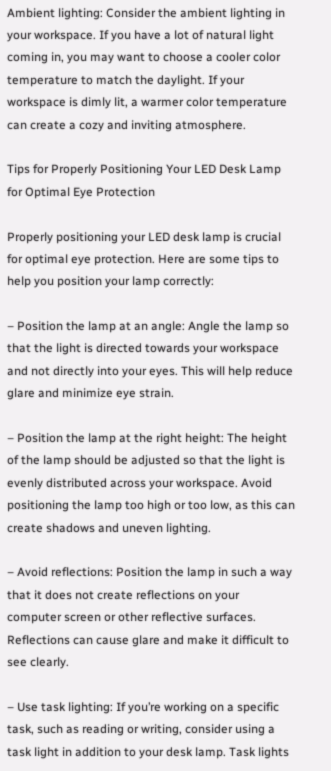Ambient lighting: Consider the ambient lighting in your workspace. If you have a lot of natural light coming in, you may want to choose a cooler color temperature to match the daylight. If your workspace is dimly lit, a warmer color temperature can create a cozy and inviting atmosphere.

Tips for Properly Positioning Your LED Desk Lamp for Optimal Eye Protection

Properly positioning your LED desk lamp is crucial for optimal eye protection. Here are some tips to help you position your lamp correctly:

– Position the lamp at an angle: Angle the lamp so that the light is directed towards your workspace and not directly into your eyes. This will help reduce glare and minimize eye strain.

– Position the lamp at the right height: The height of the lamp should be adjusted so that the light is evenly distributed across your workspace. Avoid positioning the lamp too high or too low, as this can create shadows and uneven lighting.

– Avoid reflections: Position the lamp in such a way that it does not create reflections on your computer screen or other reflective surfaces. Reflections can cause glare and make it difficult to see clearly.

– Use task lighting: If you’re working on a specific task, such as reading or writing, consider using a task light in addition to your desk lamp. Task lights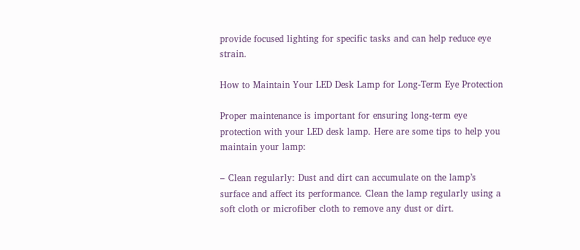provide focused lighting for specific tasks and can help reduce eye strain.

How to Maintain Your LED Desk Lamp for Long-Term Eye Protection

Proper maintenance is important for ensuring long-term eye protection with your LED desk lamp. Here are some tips to help you maintain your lamp:

– Clean regularly: Dust and dirt can accumulate on the lamp’s surface and affect its performance. Clean the lamp regularly using a soft cloth or microfiber cloth to remove any dust or dirt.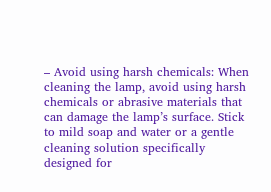– Avoid using harsh chemicals: When cleaning the lamp, avoid using harsh chemicals or abrasive materials that can damage the lamp’s surface. Stick to mild soap and water or a gentle cleaning solution specifically designed for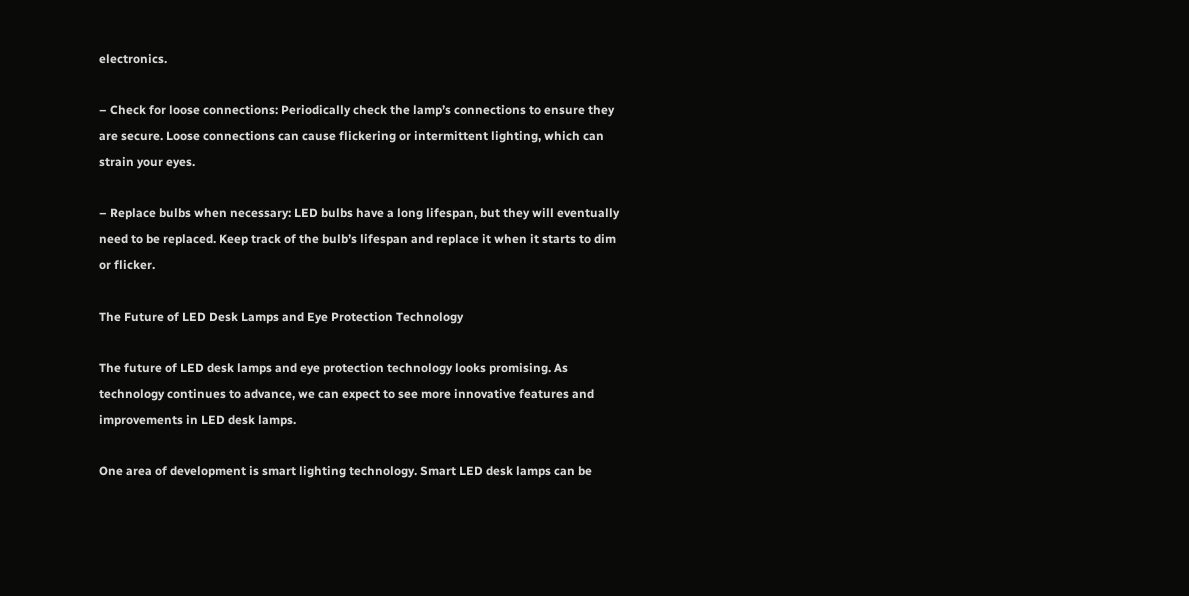electronics.

– Check for loose connections: Periodically check the lamp’s connections to ensure they are secure. Loose connections can cause flickering or intermittent lighting, which can strain your eyes.

– Replace bulbs when necessary: LED bulbs have a long lifespan, but they will eventually need to be replaced. Keep track of the bulb’s lifespan and replace it when it starts to dim or flicker.

The Future of LED Desk Lamps and Eye Protection Technology

The future of LED desk lamps and eye protection technology looks promising. As technology continues to advance, we can expect to see more innovative features and improvements in LED desk lamps.

One area of development is smart lighting technology. Smart LED desk lamps can be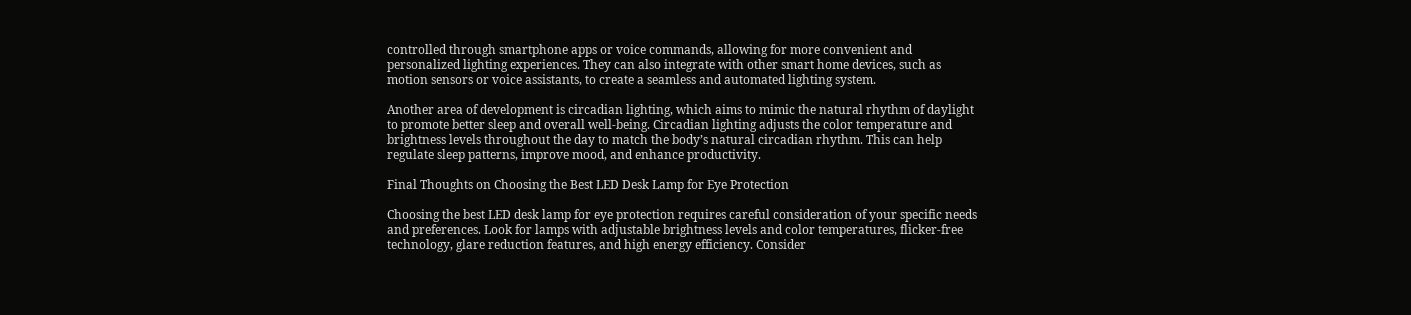controlled through smartphone apps or voice commands, allowing for more convenient and personalized lighting experiences. They can also integrate with other smart home devices, such as motion sensors or voice assistants, to create a seamless and automated lighting system.

Another area of development is circadian lighting, which aims to mimic the natural rhythm of daylight to promote better sleep and overall well-being. Circadian lighting adjusts the color temperature and brightness levels throughout the day to match the body’s natural circadian rhythm. This can help regulate sleep patterns, improve mood, and enhance productivity.

Final Thoughts on Choosing the Best LED Desk Lamp for Eye Protection

Choosing the best LED desk lamp for eye protection requires careful consideration of your specific needs and preferences. Look for lamps with adjustable brightness levels and color temperatures, flicker-free technology, glare reduction features, and high energy efficiency. Consider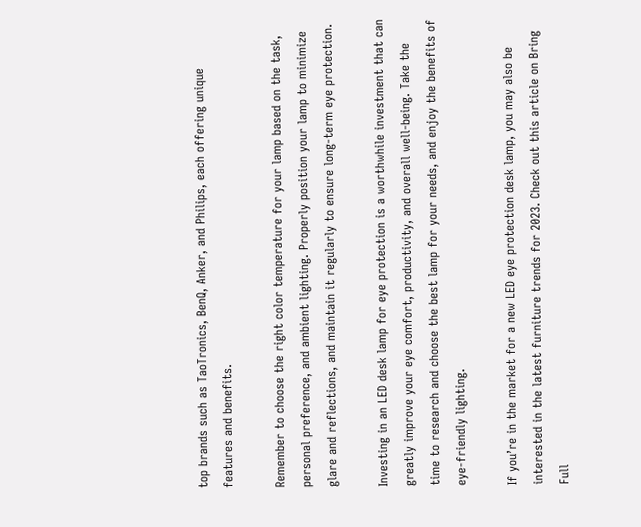top brands such as TaoTronics, BenQ, Anker, and Philips, each offering unique features and benefits.

Remember to choose the right color temperature for your lamp based on the task, personal preference, and ambient lighting. Properly position your lamp to minimize glare and reflections, and maintain it regularly to ensure long-term eye protection.

Investing in an LED desk lamp for eye protection is a worthwhile investment that can greatly improve your eye comfort, productivity, and overall well-being. Take the time to research and choose the best lamp for your needs, and enjoy the benefits of eye-friendly lighting.

If you’re in the market for a new LED eye protection desk lamp, you may also be interested in the latest furniture trends for 2023. Check out this article on Bring Full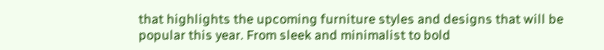that highlights the upcoming furniture styles and designs that will be popular this year. From sleek and minimalist to bold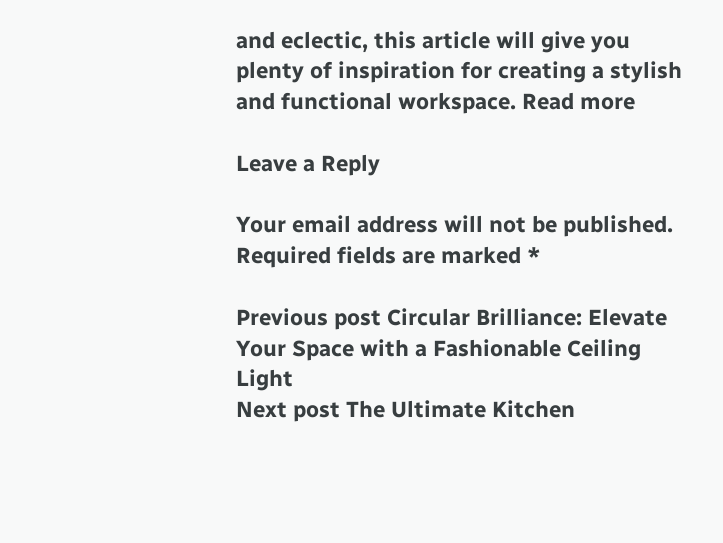and eclectic, this article will give you plenty of inspiration for creating a stylish and functional workspace. Read more

Leave a Reply

Your email address will not be published. Required fields are marked *

Previous post Circular Brilliance: Elevate Your Space with a Fashionable Ceiling Light
Next post The Ultimate Kitchen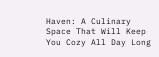Haven: A Culinary Space That Will Keep You Cozy All Day Long